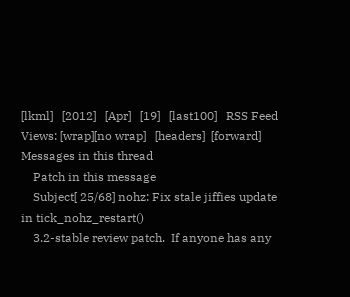[lkml]   [2012]   [Apr]   [19]   [last100]   RSS Feed
Views: [wrap][no wrap]   [headers]  [forward]
Messages in this thread
    Patch in this message
    Subject[ 25/68] nohz: Fix stale jiffies update in tick_nohz_restart()
    3.2-stable review patch.  If anyone has any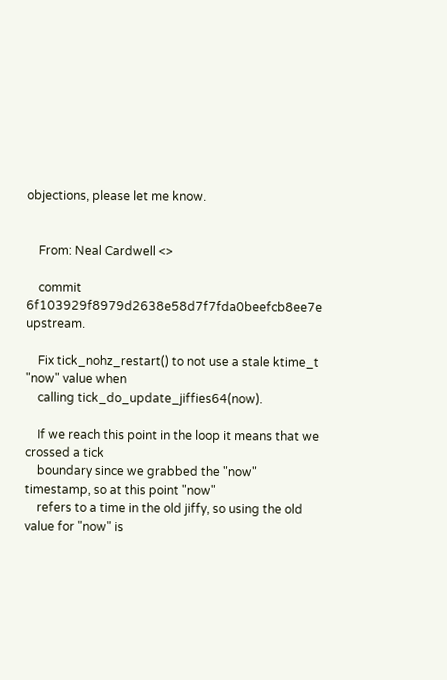objections, please let me know.


    From: Neal Cardwell <>

    commit 6f103929f8979d2638e58d7f7fda0beefcb8ee7e upstream.

    Fix tick_nohz_restart() to not use a stale ktime_t "now" value when
    calling tick_do_update_jiffies64(now).

    If we reach this point in the loop it means that we crossed a tick
    boundary since we grabbed the "now" timestamp, so at this point "now"
    refers to a time in the old jiffy, so using the old value for "now" is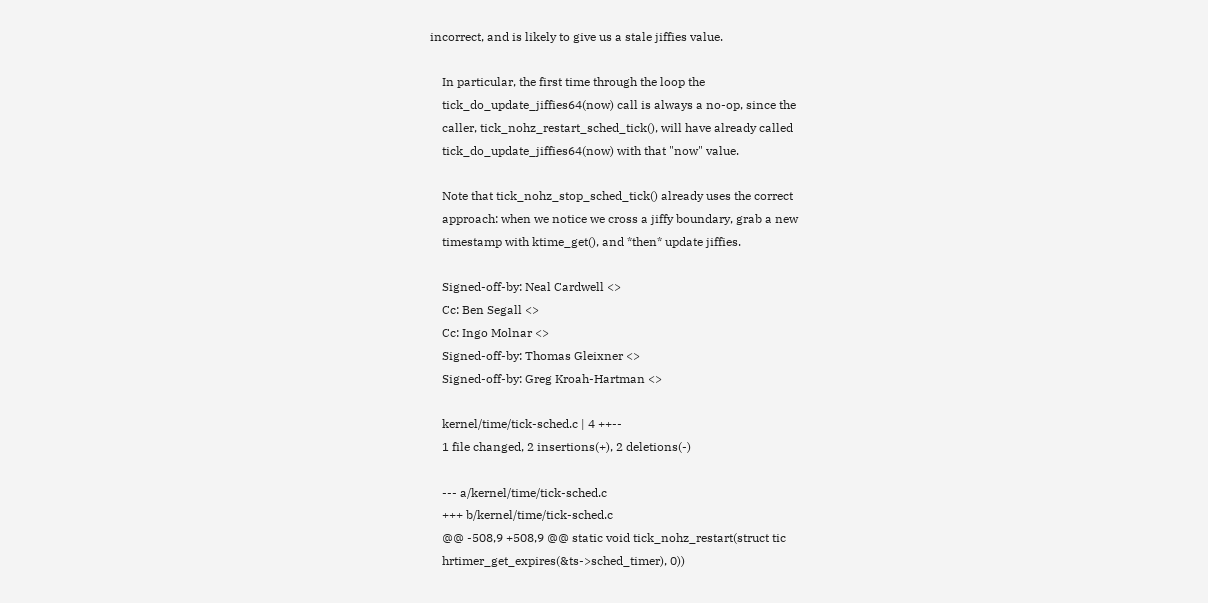incorrect, and is likely to give us a stale jiffies value.

    In particular, the first time through the loop the
    tick_do_update_jiffies64(now) call is always a no-op, since the
    caller, tick_nohz_restart_sched_tick(), will have already called
    tick_do_update_jiffies64(now) with that "now" value.

    Note that tick_nohz_stop_sched_tick() already uses the correct
    approach: when we notice we cross a jiffy boundary, grab a new
    timestamp with ktime_get(), and *then* update jiffies.

    Signed-off-by: Neal Cardwell <>
    Cc: Ben Segall <>
    Cc: Ingo Molnar <>
    Signed-off-by: Thomas Gleixner <>
    Signed-off-by: Greg Kroah-Hartman <>

    kernel/time/tick-sched.c | 4 ++--
    1 file changed, 2 insertions(+), 2 deletions(-)

    --- a/kernel/time/tick-sched.c
    +++ b/kernel/time/tick-sched.c
    @@ -508,9 +508,9 @@ static void tick_nohz_restart(struct tic
    hrtimer_get_expires(&ts->sched_timer), 0))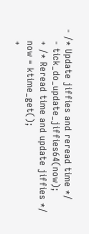- /* Update jiffies and reread time */
    - tick_do_update_jiffies64(now);
    + /* Reread time and update jiffies */
    now = ktime_get();
    +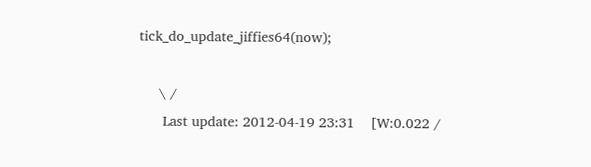tick_do_update_jiffies64(now);

     \ /
      Last update: 2012-04-19 23:31    [W:0.022 /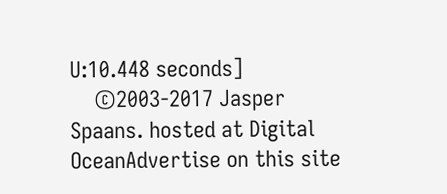U:10.448 seconds]
    ©2003-2017 Jasper Spaans. hosted at Digital OceanAdvertise on this site